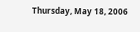Thursday, May 18, 2006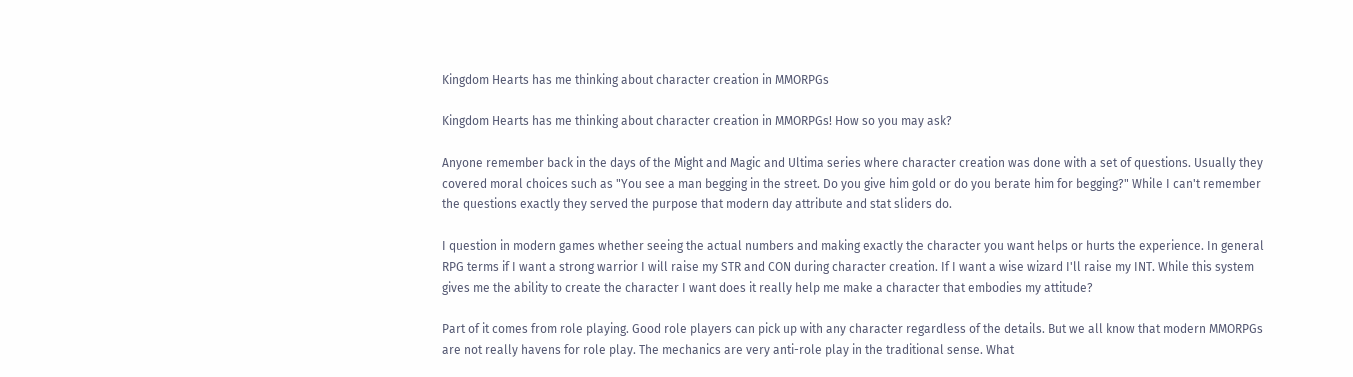Kingdom Hearts has me thinking about character creation in MMORPGs

Kingdom Hearts has me thinking about character creation in MMORPGs! How so you may ask?

Anyone remember back in the days of the Might and Magic and Ultima series where character creation was done with a set of questions. Usually they covered moral choices such as "You see a man begging in the street. Do you give him gold or do you berate him for begging?" While I can't remember the questions exactly they served the purpose that modern day attribute and stat sliders do.

I question in modern games whether seeing the actual numbers and making exactly the character you want helps or hurts the experience. In general RPG terms if I want a strong warrior I will raise my STR and CON during character creation. If I want a wise wizard I'll raise my INT. While this system gives me the ability to create the character I want does it really help me make a character that embodies my attitude?

Part of it comes from role playing. Good role players can pick up with any character regardless of the details. But we all know that modern MMORPGs are not really havens for role play. The mechanics are very anti-role play in the traditional sense. What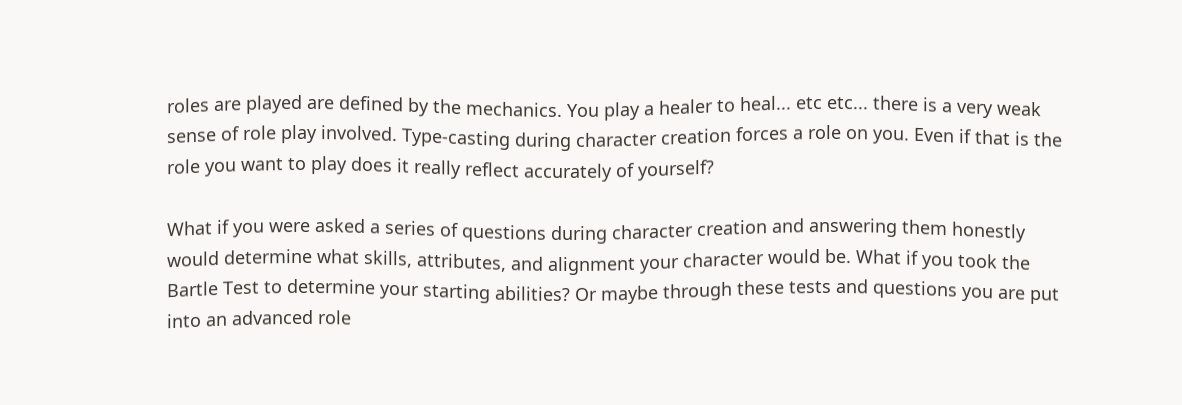roles are played are defined by the mechanics. You play a healer to heal... etc etc... there is a very weak sense of role play involved. Type-casting during character creation forces a role on you. Even if that is the role you want to play does it really reflect accurately of yourself?

What if you were asked a series of questions during character creation and answering them honestly would determine what skills, attributes, and alignment your character would be. What if you took the Bartle Test to determine your starting abilities? Or maybe through these tests and questions you are put into an advanced role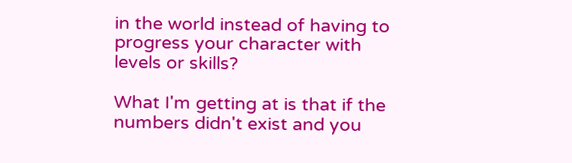in the world instead of having to progress your character with levels or skills?

What I'm getting at is that if the numbers didn't exist and you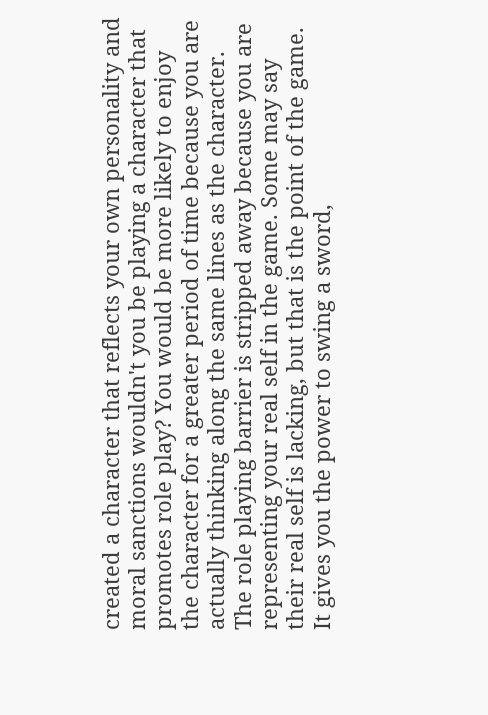created a character that reflects your own personality and moral sanctions wouldn't you be playing a character that promotes role play? You would be more likely to enjoy the character for a greater period of time because you are actually thinking along the same lines as the character. The role playing barrier is stripped away because you are representing your real self in the game. Some may say their real self is lacking, but that is the point of the game. It gives you the power to swing a sword,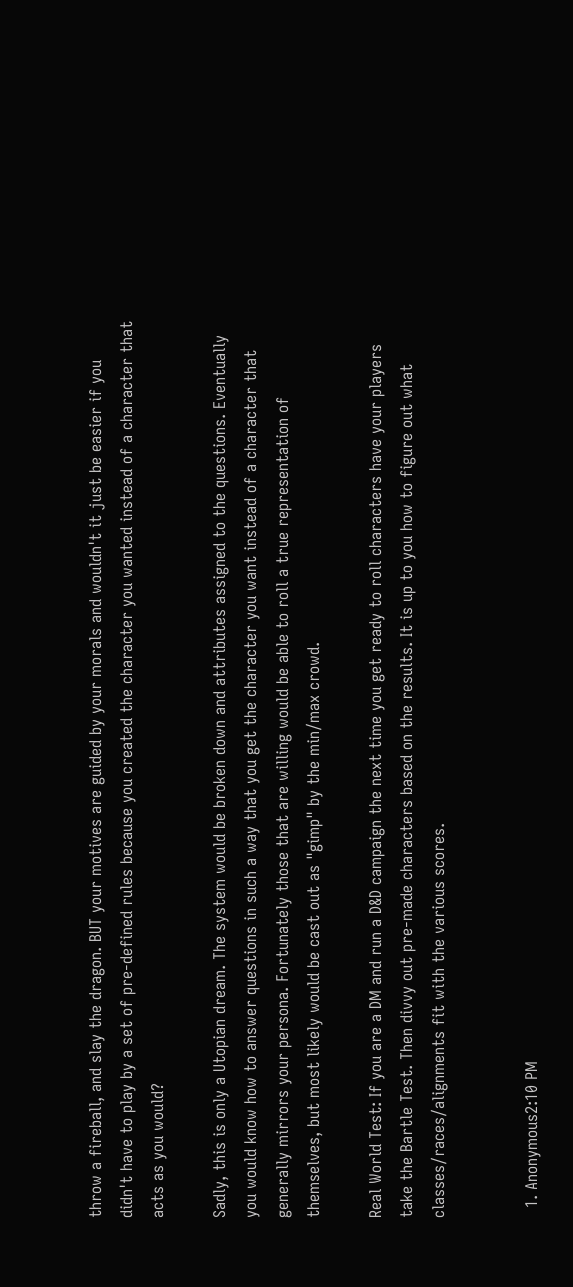throw a fireball, and slay the dragon. BUT your motives are guided by your morals and wouldn't it just be easier if you didn't have to play by a set of pre-defined rules because you created the character you wanted instead of a character that acts as you would?

Sadly, this is only a Utopian dream. The system would be broken down and attributes assigned to the questions. Eventually you would know how to answer questions in such a way that you get the character you want instead of a character that generally mirrors your persona. Fortunately those that are willing would be able to roll a true representation of themselves, but most likely would be cast out as "gimp" by the min/max crowd.

Real World Test: If you are a DM and run a D&D campaign the next time you get ready to roll characters have your players take the Bartle Test. Then divvy out pre-made characters based on the results. It is up to you how to figure out what classes/races/alignments fit with the various scores.


  1. Anonymous2:10 PM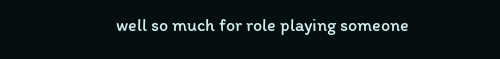well so much for role playing someone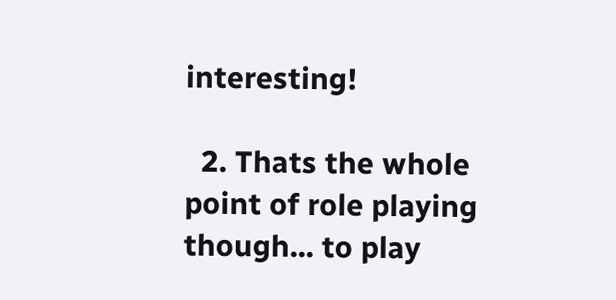interesting!

  2. Thats the whole point of role playing though... to play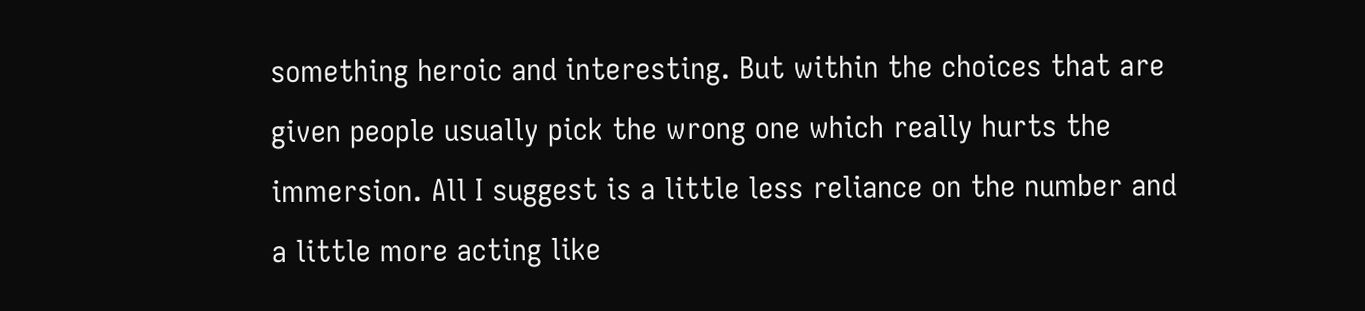something heroic and interesting. But within the choices that are given people usually pick the wrong one which really hurts the immersion. All I suggest is a little less reliance on the number and a little more acting like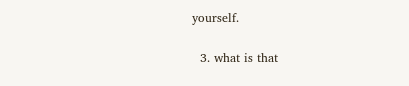yourself.

  3. what is that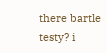there bartle testy? i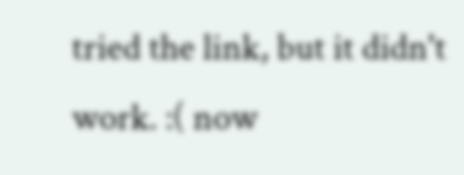tried the link, but it didn't work. :( now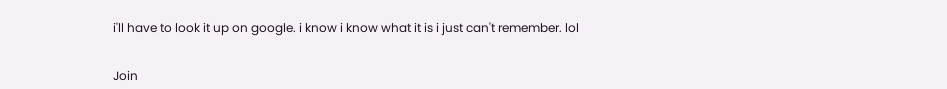i'll have to look it up on google. i know i know what it is i just can't remember. lol


Join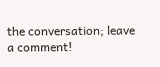the conversation; leave a comment!